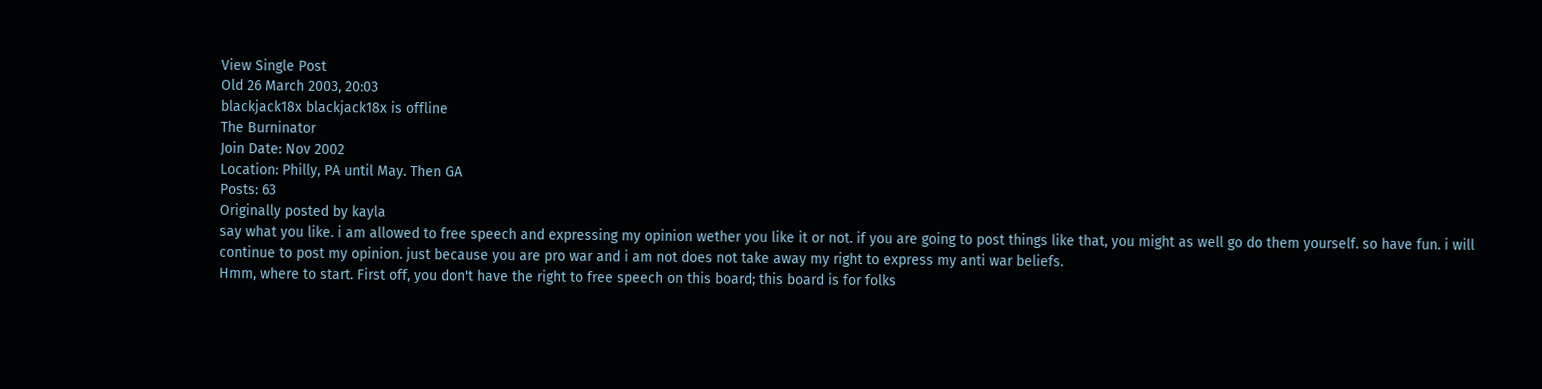View Single Post
Old 26 March 2003, 20:03
blackjack18x blackjack18x is offline
The Burninator
Join Date: Nov 2002
Location: Philly, PA until May. Then GA
Posts: 63
Originally posted by kayla
say what you like. i am allowed to free speech and expressing my opinion wether you like it or not. if you are going to post things like that, you might as well go do them yourself. so have fun. i will continue to post my opinion. just because you are pro war and i am not does not take away my right to express my anti war beliefs.
Hmm, where to start. First off, you don't have the right to free speech on this board; this board is for folks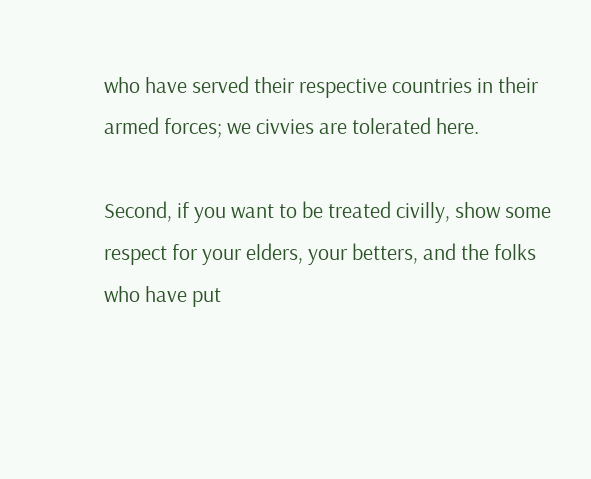who have served their respective countries in their armed forces; we civvies are tolerated here.

Second, if you want to be treated civilly, show some respect for your elders, your betters, and the folks who have put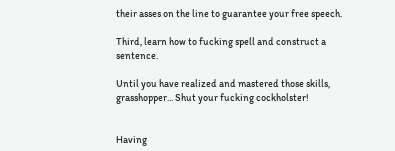their asses on the line to guarantee your free speech.

Third, learn how to fucking spell and construct a sentence.

Until you have realized and mastered those skills, grasshopper... Shut your fucking cockholster!


Having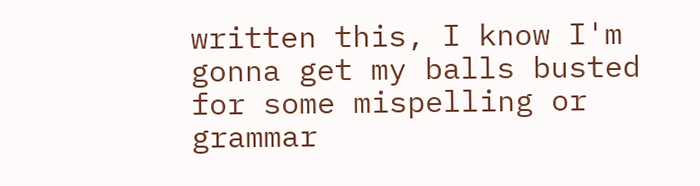written this, I know I'm gonna get my balls busted for some mispelling or grammar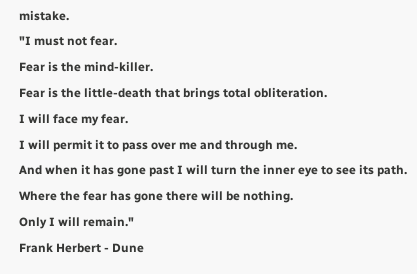mistake.
"I must not fear.
Fear is the mind-killer.
Fear is the little-death that brings total obliteration.
I will face my fear.
I will permit it to pass over me and through me.
And when it has gone past I will turn the inner eye to see its path.
Where the fear has gone there will be nothing.
Only I will remain."
Frank Herbert - Dune